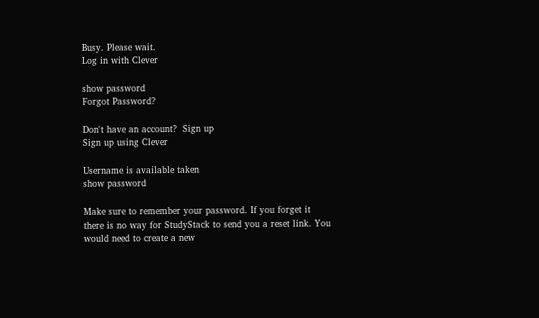Busy. Please wait.
Log in with Clever

show password
Forgot Password?

Don't have an account?  Sign up
Sign up using Clever

Username is available taken
show password

Make sure to remember your password. If you forget it there is no way for StudyStack to send you a reset link. You would need to create a new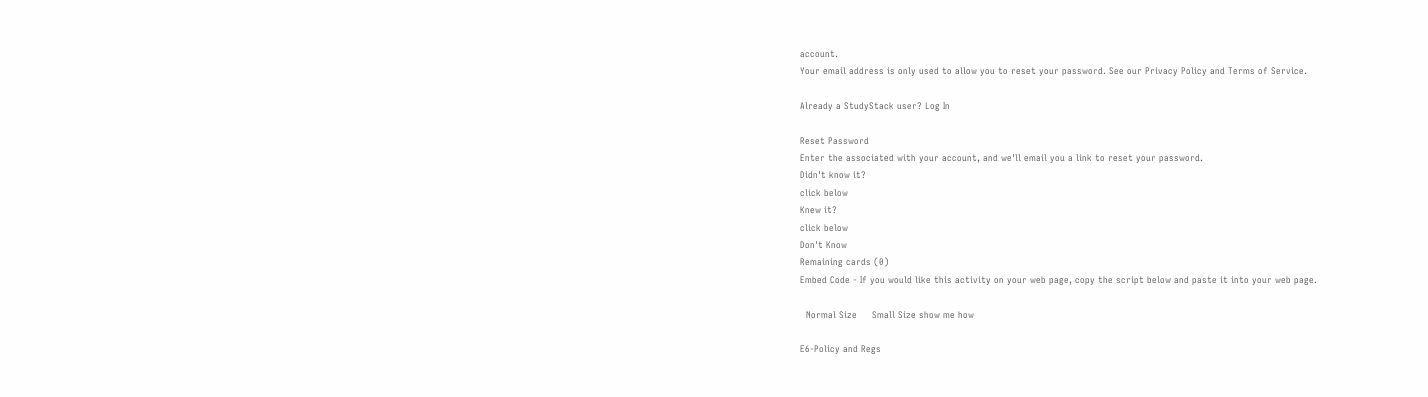account.
Your email address is only used to allow you to reset your password. See our Privacy Policy and Terms of Service.

Already a StudyStack user? Log In

Reset Password
Enter the associated with your account, and we'll email you a link to reset your password.
Didn't know it?
click below
Knew it?
click below
Don't Know
Remaining cards (0)
Embed Code - If you would like this activity on your web page, copy the script below and paste it into your web page.

  Normal Size     Small Size show me how

E6-Policy and Regs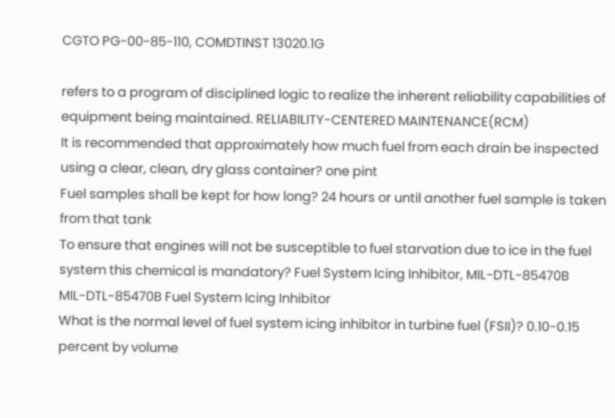CGTO PG-00-85-110, COMDTINST 13020.1G

refers to a program of disciplined logic to realize the inherent reliability capabilities of equipment being maintained. RELIABILITY-CENTERED MAINTENANCE(RCM)
It is recommended that approximately how much fuel from each drain be inspected using a clear, clean, dry glass container? one pint
Fuel samples shall be kept for how long? 24 hours or until another fuel sample is taken from that tank
To ensure that engines will not be susceptible to fuel starvation due to ice in the fuel system this chemical is mandatory? Fuel System Icing Inhibitor, MIL-DTL-85470B
MIL-DTL-85470B Fuel System Icing Inhibitor
What is the normal level of fuel system icing inhibitor in turbine fuel (FSII)? 0.10-0.15 percent by volume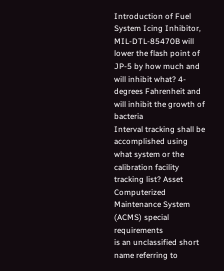Introduction of Fuel System Icing Inhibitor, MIL-DTL-85470B will lower the flash point of JP-5 by how much and will inhibit what? 4-degrees Fahrenheit and will inhibit the growth of bacteria
Interval tracking shall be accomplished using what system or the calibration facility tracking list? Asset Computerized Maintenance System (ACMS) special requirements
is an unclassified short name referring to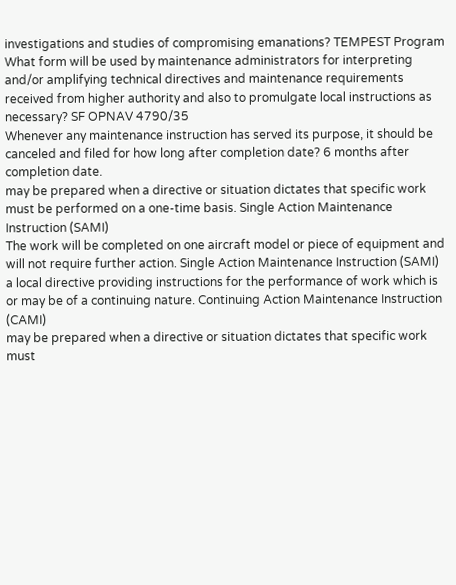investigations and studies of compromising emanations? TEMPEST Program
What form will be used by maintenance administrators for interpreting and/or amplifying technical directives and maintenance requirements received from higher authority and also to promulgate local instructions as necessary? SF OPNAV 4790/35
Whenever any maintenance instruction has served its purpose, it should be canceled and filed for how long after completion date? 6 months after completion date.
may be prepared when a directive or situation dictates that specific work must be performed on a one-time basis. Single Action Maintenance Instruction (SAMI)
The work will be completed on one aircraft model or piece of equipment and will not require further action. Single Action Maintenance Instruction (SAMI)
a local directive providing instructions for the performance of work which is or may be of a continuing nature. Continuing Action Maintenance Instruction (CAMI)
may be prepared when a directive or situation dictates that specific work must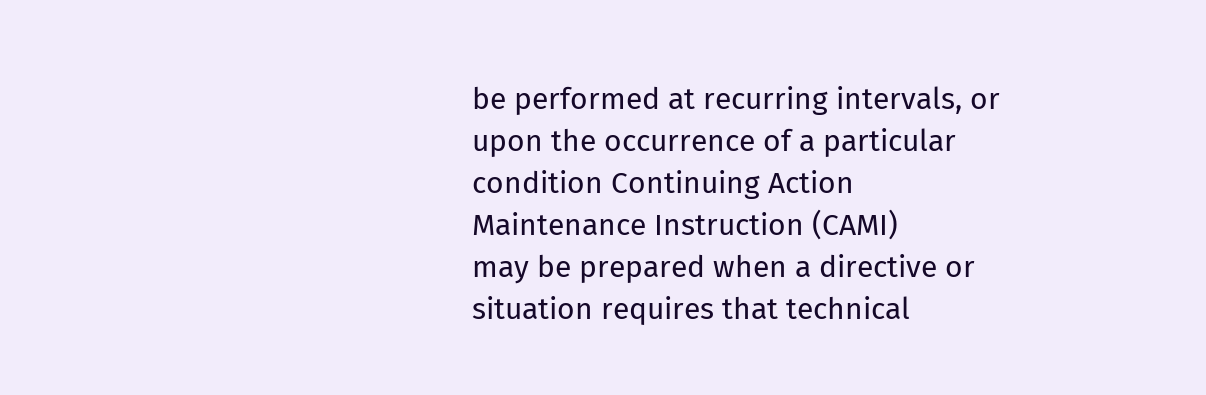be performed at recurring intervals, or upon the occurrence of a particular condition Continuing Action Maintenance Instruction (CAMI)
may be prepared when a directive or situation requires that technical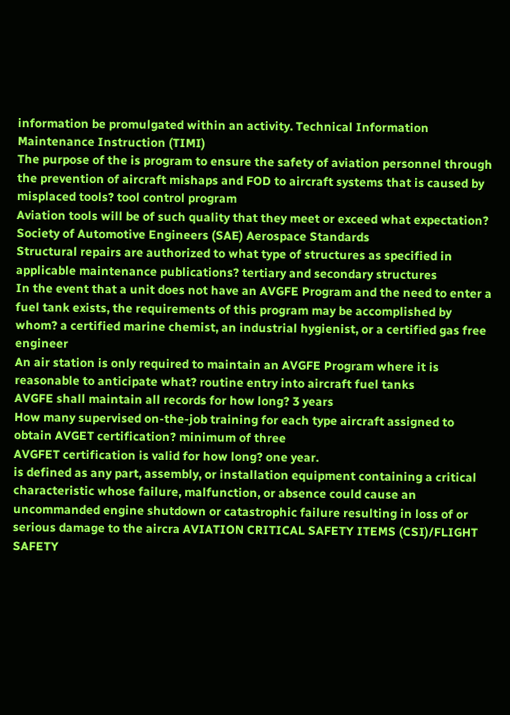information be promulgated within an activity. Technical Information Maintenance Instruction (TIMI)
The purpose of the is program to ensure the safety of aviation personnel through the prevention of aircraft mishaps and FOD to aircraft systems that is caused by misplaced tools? tool control program
Aviation tools will be of such quality that they meet or exceed what expectation? Society of Automotive Engineers (SAE) Aerospace Standards
Structural repairs are authorized to what type of structures as specified in applicable maintenance publications? tertiary and secondary structures
In the event that a unit does not have an AVGFE Program and the need to enter a fuel tank exists, the requirements of this program may be accomplished by whom? a certified marine chemist, an industrial hygienist, or a certified gas free engineer
An air station is only required to maintain an AVGFE Program where it is reasonable to anticipate what? routine entry into aircraft fuel tanks
AVGFE shall maintain all records for how long? 3 years
How many supervised on-the-job training for each type aircraft assigned to obtain AVGET certification? minimum of three
AVGFET certification is valid for how long? one year.
is defined as any part, assembly, or installation equipment containing a critical characteristic whose failure, malfunction, or absence could cause an uncommanded engine shutdown or catastrophic failure resulting in loss of or serious damage to the aircra AVIATION CRITICAL SAFETY ITEMS (CSI)/FLIGHT SAFETY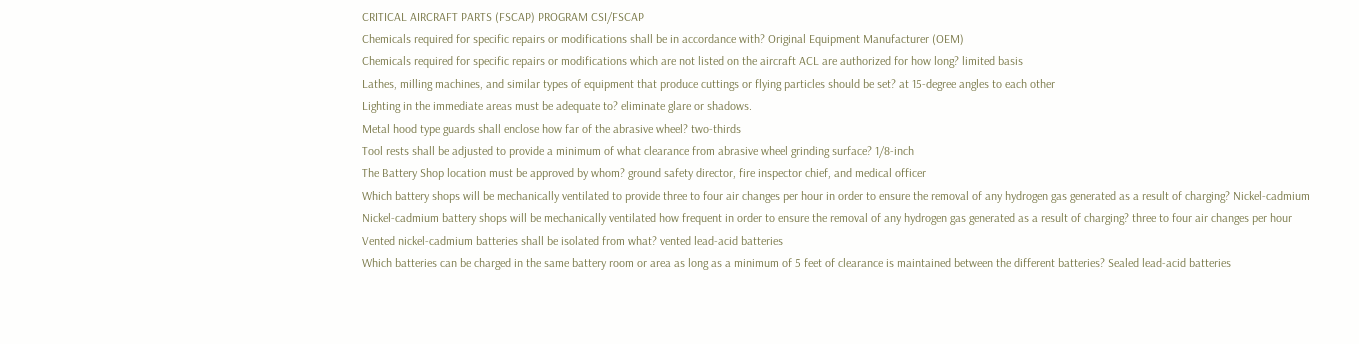CRITICAL AIRCRAFT PARTS (FSCAP) PROGRAM CSI/FSCAP
Chemicals required for specific repairs or modifications shall be in accordance with? Original Equipment Manufacturer (OEM)
Chemicals required for specific repairs or modifications which are not listed on the aircraft ACL are authorized for how long? limited basis
Lathes, milling machines, and similar types of equipment that produce cuttings or flying particles should be set? at 15-degree angles to each other
Lighting in the immediate areas must be adequate to? eliminate glare or shadows.
Metal hood type guards shall enclose how far of the abrasive wheel? two-thirds
Tool rests shall be adjusted to provide a minimum of what clearance from abrasive wheel grinding surface? 1/8-inch
The Battery Shop location must be approved by whom? ground safety director, fire inspector chief, and medical officer
Which battery shops will be mechanically ventilated to provide three to four air changes per hour in order to ensure the removal of any hydrogen gas generated as a result of charging? Nickel-cadmium
Nickel-cadmium battery shops will be mechanically ventilated how frequent in order to ensure the removal of any hydrogen gas generated as a result of charging? three to four air changes per hour
Vented nickel-cadmium batteries shall be isolated from what? vented lead-acid batteries
Which batteries can be charged in the same battery room or area as long as a minimum of 5 feet of clearance is maintained between the different batteries? Sealed lead-acid batteries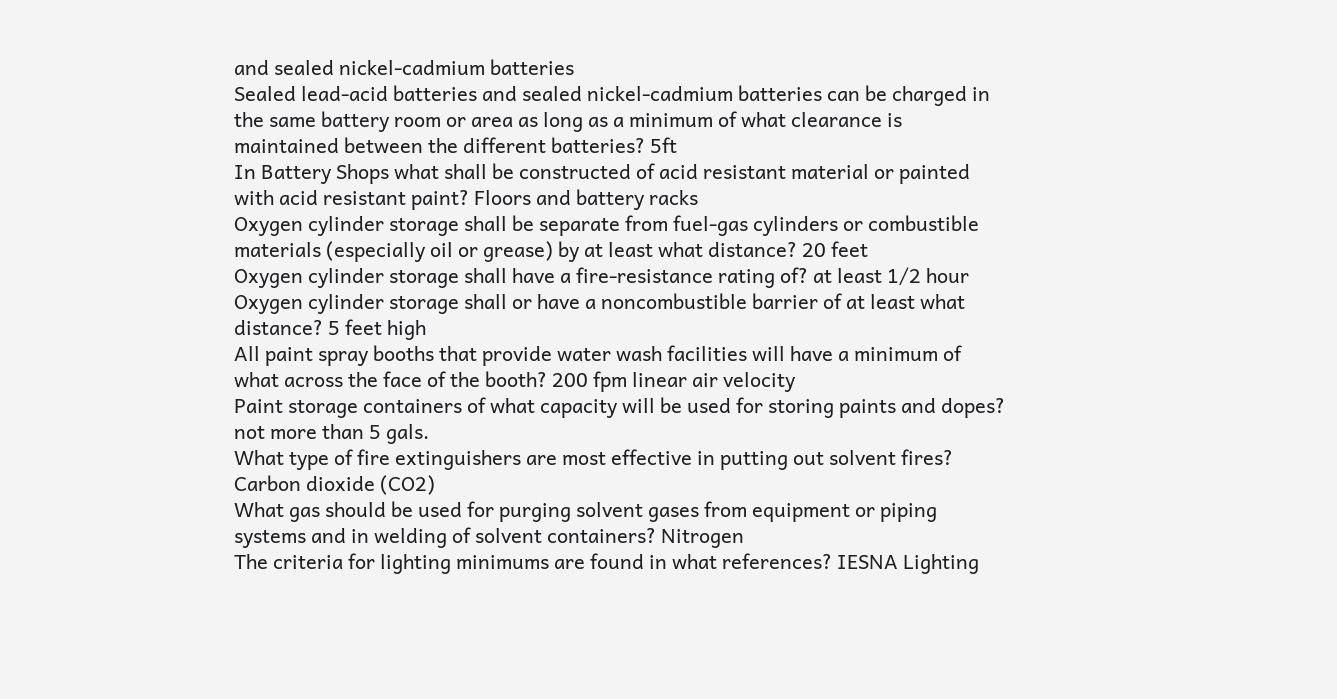and sealed nickel-cadmium batteries
Sealed lead-acid batteries and sealed nickel-cadmium batteries can be charged in the same battery room or area as long as a minimum of what clearance is maintained between the different batteries? 5ft
In Battery Shops what shall be constructed of acid resistant material or painted with acid resistant paint? Floors and battery racks
Oxygen cylinder storage shall be separate from fuel-gas cylinders or combustible materials (especially oil or grease) by at least what distance? 20 feet
Oxygen cylinder storage shall have a fire-resistance rating of? at least 1/2 hour
Oxygen cylinder storage shall or have a noncombustible barrier of at least what distance? 5 feet high
All paint spray booths that provide water wash facilities will have a minimum of what across the face of the booth? 200 fpm linear air velocity
Paint storage containers of what capacity will be used for storing paints and dopes? not more than 5 gals.
What type of fire extinguishers are most effective in putting out solvent fires? Carbon dioxide (CO2)
What gas should be used for purging solvent gases from equipment or piping systems and in welding of solvent containers? Nitrogen
The criteria for lighting minimums are found in what references? IESNA Lighting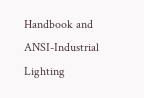Handbook and ANSI-Industrial Lighting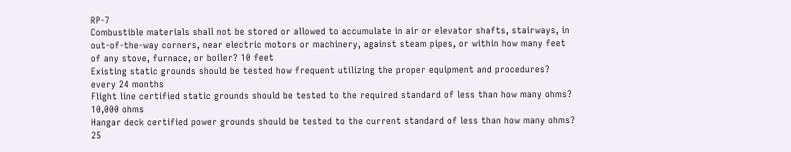RP-7
Combustible materials shall not be stored or allowed to accumulate in air or elevator shafts, stairways, in out-of-the-way corners, near electric motors or machinery, against steam pipes, or within how many feet of any stove, furnace, or boiler? 10 feet
Existing static grounds should be tested how frequent utilizing the proper equipment and procedures? every 24 months
Flight line certified static grounds should be tested to the required standard of less than how many ohms? 10,000 ohms
Hangar deck certified power grounds should be tested to the current standard of less than how many ohms? 25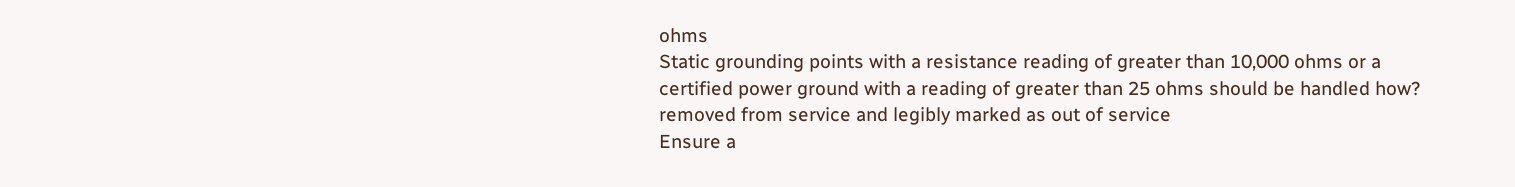ohms
Static grounding points with a resistance reading of greater than 10,000 ohms or a certified power ground with a reading of greater than 25 ohms should be handled how? removed from service and legibly marked as out of service
Ensure a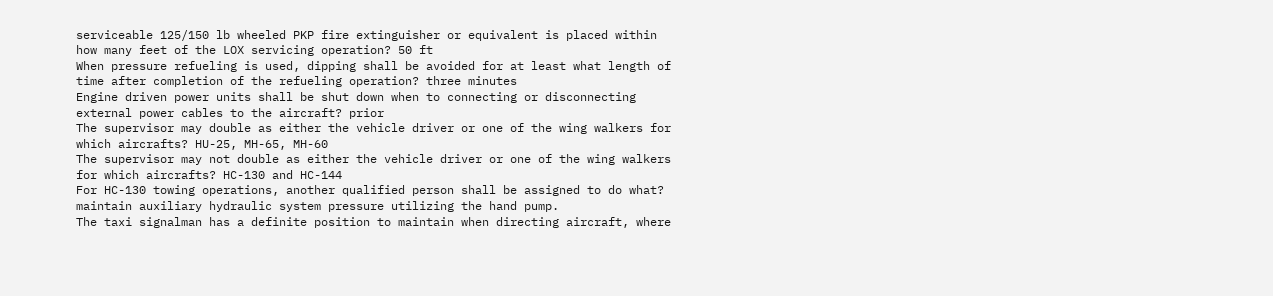serviceable 125/150 lb wheeled PKP fire extinguisher or equivalent is placed within how many feet of the LOX servicing operation? 50 ft
When pressure refueling is used, dipping shall be avoided for at least what length of time after completion of the refueling operation? three minutes
Engine driven power units shall be shut down when to connecting or disconnecting external power cables to the aircraft? prior
The supervisor may double as either the vehicle driver or one of the wing walkers for which aircrafts? HU-25, MH-65, MH-60
The supervisor may not double as either the vehicle driver or one of the wing walkers for which aircrafts? HC-130 and HC-144
For HC-130 towing operations, another qualified person shall be assigned to do what? maintain auxiliary hydraulic system pressure utilizing the hand pump.
The taxi signalman has a definite position to maintain when directing aircraft, where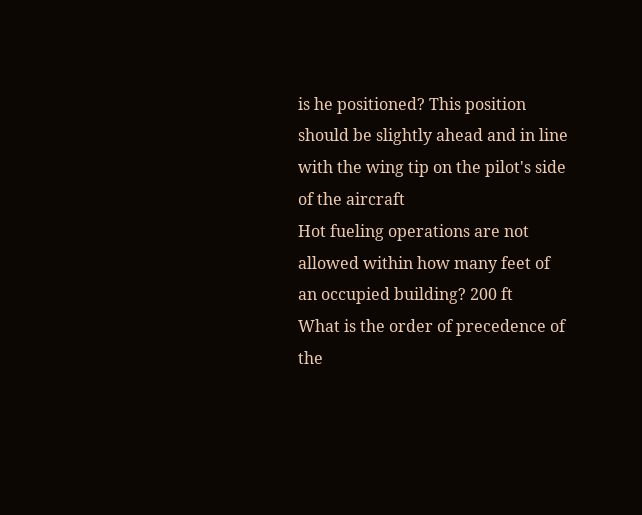is he positioned? This position should be slightly ahead and in line with the wing tip on the pilot's side of the aircraft
Hot fueling operations are not allowed within how many feet of an occupied building? 200 ft
What is the order of precedence of the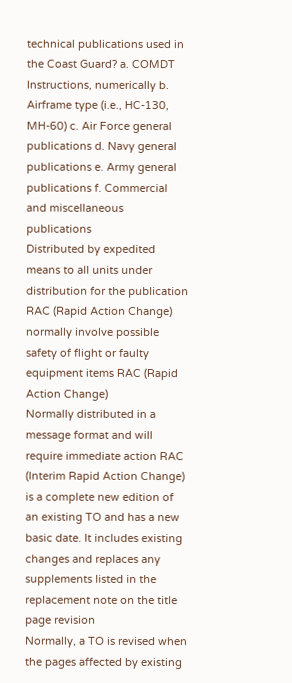technical publications used in the Coast Guard? a. COMDT Instructions, numerically b. Airframe type (i.e., HC-130, MH-60) c. Air Force general publications d. Navy general publications e. Army general publications f. Commercial and miscellaneous publications
Distributed by expedited means to all units under distribution for the publication RAC (Rapid Action Change)
normally involve possible safety of flight or faulty equipment items RAC (Rapid Action Change)
Normally distributed in a message format and will require immediate action RAC (Interim Rapid Action Change)
is a complete new edition of an existing TO and has a new basic date. It includes existing changes and replaces any supplements listed in the replacement note on the title page revision
Normally, a TO is revised when the pages affected by existing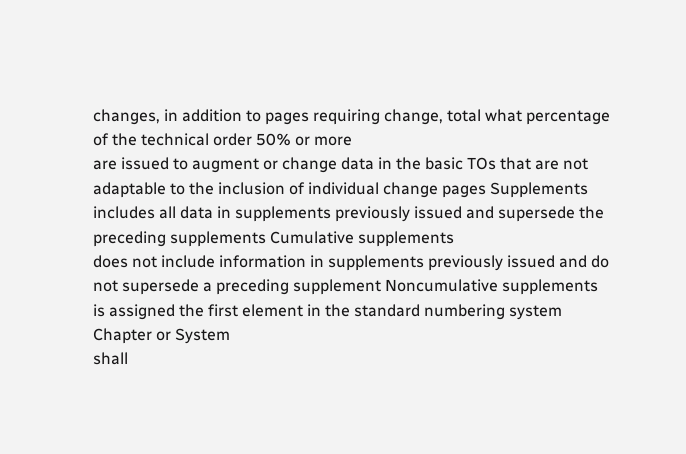changes, in addition to pages requiring change, total what percentage of the technical order 50% or more
are issued to augment or change data in the basic TOs that are not adaptable to the inclusion of individual change pages Supplements
includes all data in supplements previously issued and supersede the preceding supplements Cumulative supplements
does not include information in supplements previously issued and do not supersede a preceding supplement Noncumulative supplements
is assigned the first element in the standard numbering system Chapter or System
shall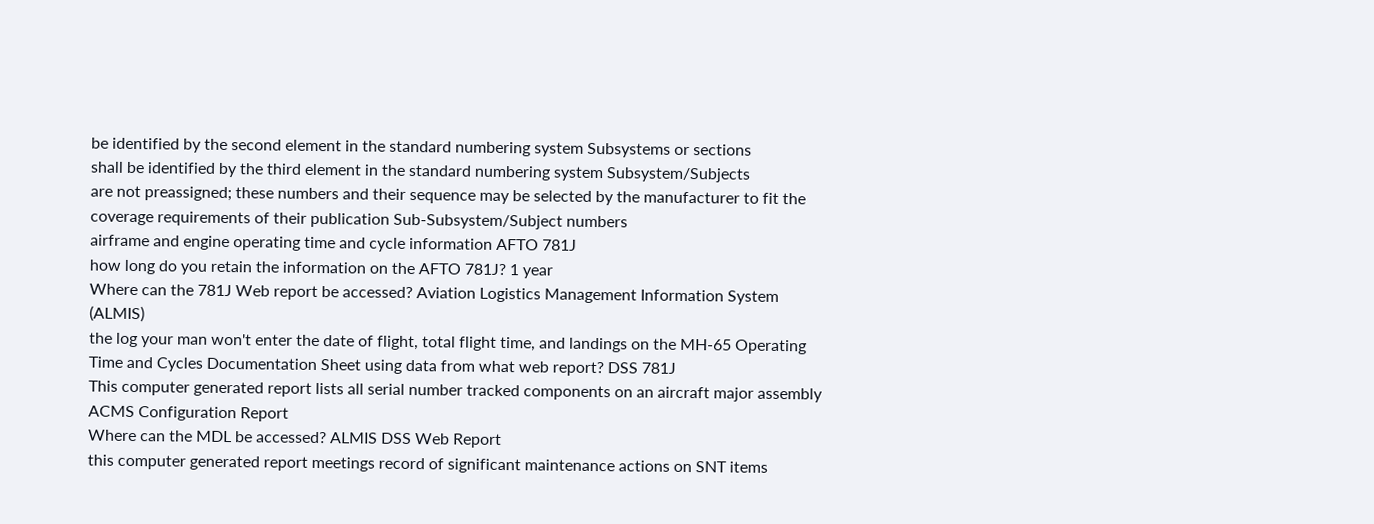be identified by the second element in the standard numbering system Subsystems or sections
shall be identified by the third element in the standard numbering system Subsystem/Subjects
are not preassigned; these numbers and their sequence may be selected by the manufacturer to fit the coverage requirements of their publication Sub-Subsystem/Subject numbers
airframe and engine operating time and cycle information AFTO 781J
how long do you retain the information on the AFTO 781J? 1 year
Where can the 781J Web report be accessed? Aviation Logistics Management Information System (ALMIS)
the log your man won't enter the date of flight, total flight time, and landings on the MH-65 Operating Time and Cycles Documentation Sheet using data from what web report? DSS 781J
This computer generated report lists all serial number tracked components on an aircraft major assembly ACMS Configuration Report
Where can the MDL be accessed? ALMIS DSS Web Report
this computer generated report meetings record of significant maintenance actions on SNT items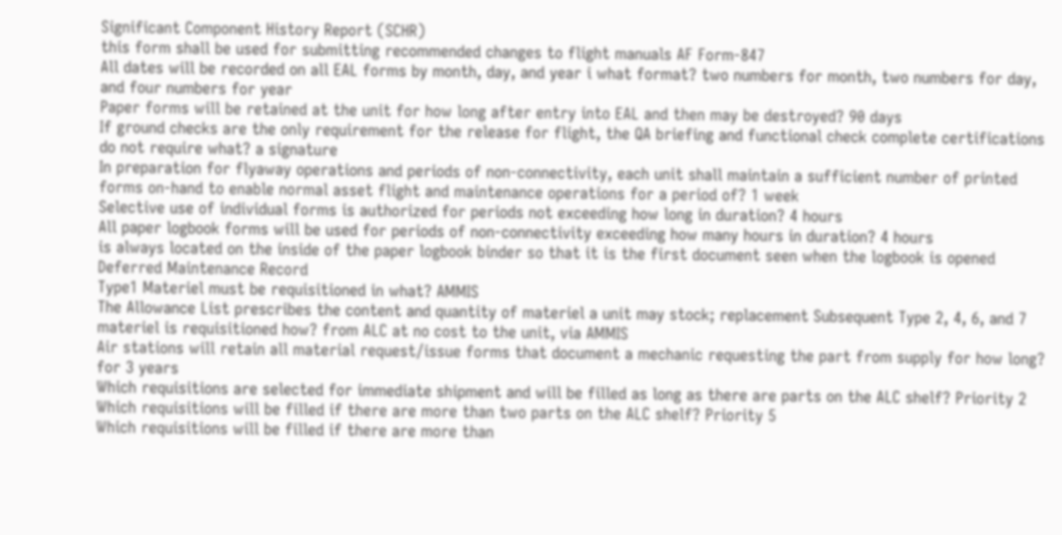Significant Component History Report (SCHR)
this form shall be used for submitting recommended changes to flight manuals AF Form-847
All dates will be recorded on all EAL forms by month, day, and year i what format? two numbers for month, two numbers for day, and four numbers for year
Paper forms will be retained at the unit for how long after entry into EAL and then may be destroyed? 90 days
If ground checks are the only requirement for the release for flight, the QA briefing and functional check complete certifications do not require what? a signature
In preparation for flyaway operations and periods of non-connectivity, each unit shall maintain a sufficient number of printed forms on-hand to enable normal asset flight and maintenance operations for a period of? 1 week
Selective use of individual forms is authorized for periods not exceeding how long in duration? 4 hours
All paper logbook forms will be used for periods of non-connectivity exceeding how many hours in duration? 4 hours
is always located on the inside of the paper logbook binder so that it is the first document seen when the logbook is opened Deferred Maintenance Record
Type1 Materiel must be requisitioned in what? AMMIS
The Allowance List prescribes the content and quantity of materiel a unit may stock; replacement Subsequent Type 2, 4, 6, and 7 materiel is requisitioned how? from ALC at no cost to the unit, via AMMIS
Air stations will retain all material request/issue forms that document a mechanic requesting the part from supply for how long? for 3 years
Which requisitions are selected for immediate shipment and will be filled as long as there are parts on the ALC shelf? Priority 2
Which requisitions will be filled if there are more than two parts on the ALC shelf? Priority 5
Which requisitions will be filled if there are more than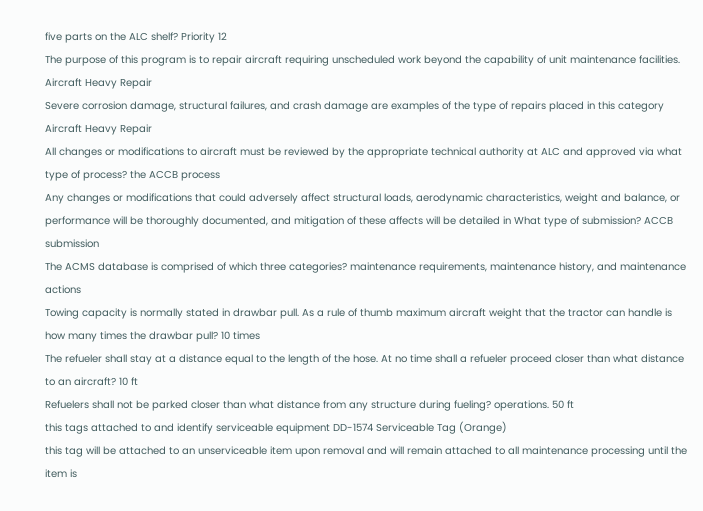five parts on the ALC shelf? Priority 12
The purpose of this program is to repair aircraft requiring unscheduled work beyond the capability of unit maintenance facilities. Aircraft Heavy Repair
Severe corrosion damage, structural failures, and crash damage are examples of the type of repairs placed in this category Aircraft Heavy Repair
All changes or modifications to aircraft must be reviewed by the appropriate technical authority at ALC and approved via what type of process? the ACCB process
Any changes or modifications that could adversely affect structural loads, aerodynamic characteristics, weight and balance, or performance will be thoroughly documented, and mitigation of these affects will be detailed in What type of submission? ACCB submission
The ACMS database is comprised of which three categories? maintenance requirements, maintenance history, and maintenance actions
Towing capacity is normally stated in drawbar pull. As a rule of thumb maximum aircraft weight that the tractor can handle is how many times the drawbar pull? 10 times
The refueler shall stay at a distance equal to the length of the hose. At no time shall a refueler proceed closer than what distance to an aircraft? 10 ft
Refuelers shall not be parked closer than what distance from any structure during fueling? operations. 50 ft
this tags attached to and identify serviceable equipment DD-1574 Serviceable Tag (Orange)
this tag will be attached to an unserviceable item upon removal and will remain attached to all maintenance processing until the item is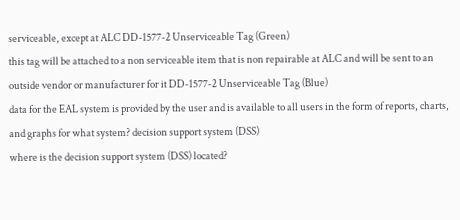serviceable, except at ALC DD-1577-2 Unserviceable Tag (Green)
this tag will be attached to a non serviceable item that is non repairable at ALC and will be sent to an outside vendor or manufacturer for it DD-1577-2 Unserviceable Tag (Blue)
data for the EAL system is provided by the user and is available to all users in the form of reports, charts, and graphs for what system? decision support system (DSS)
where is the decision support system (DSS) located?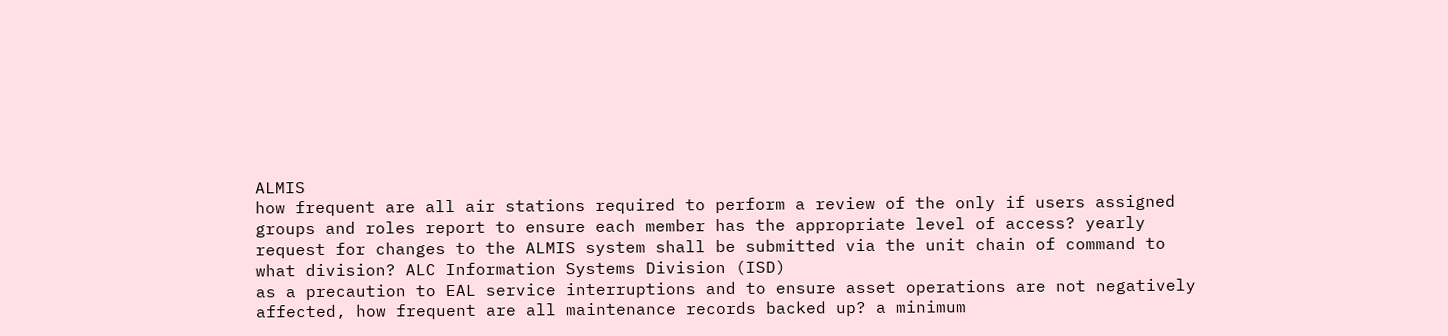ALMIS
how frequent are all air stations required to perform a review of the only if users assigned groups and roles report to ensure each member has the appropriate level of access? yearly
request for changes to the ALMIS system shall be submitted via the unit chain of command to what division? ALC Information Systems Division (ISD)
as a precaution to EAL service interruptions and to ensure asset operations are not negatively affected, how frequent are all maintenance records backed up? a minimum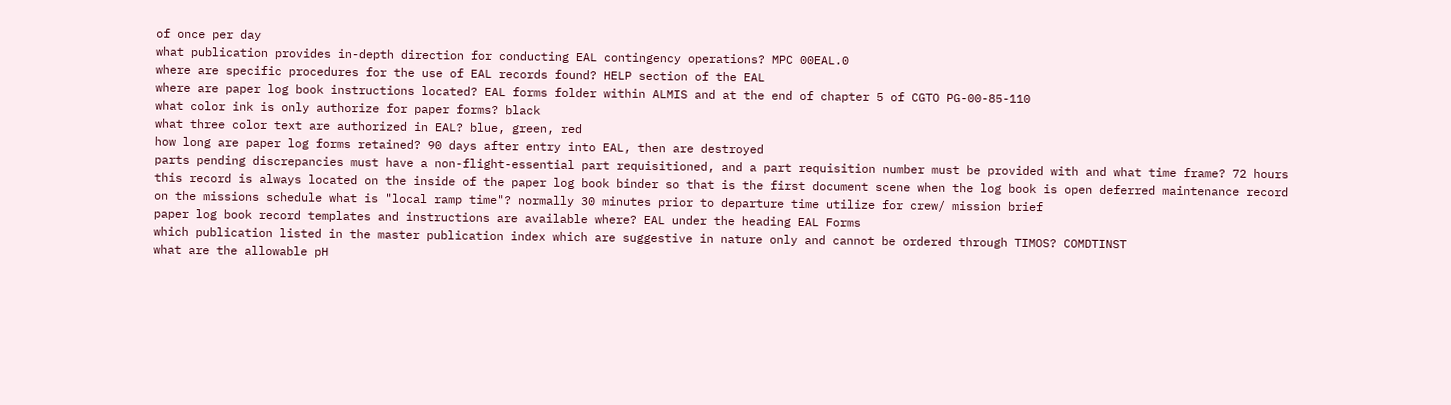of once per day
what publication provides in-depth direction for conducting EAL contingency operations? MPC 00EAL.0
where are specific procedures for the use of EAL records found? HELP section of the EAL
where are paper log book instructions located? EAL forms folder within ALMIS and at the end of chapter 5 of CGTO PG-00-85-110
what color ink is only authorize for paper forms? black
what three color text are authorized in EAL? blue, green, red
how long are paper log forms retained? 90 days after entry into EAL, then are destroyed
parts pending discrepancies must have a non-flight-essential part requisitioned, and a part requisition number must be provided with and what time frame? 72 hours
this record is always located on the inside of the paper log book binder so that is the first document scene when the log book is open deferred maintenance record
on the missions schedule what is "local ramp time"? normally 30 minutes prior to departure time utilize for crew/ mission brief
paper log book record templates and instructions are available where? EAL under the heading EAL Forms
which publication listed in the master publication index which are suggestive in nature only and cannot be ordered through TIMOS? COMDTINST
what are the allowable pH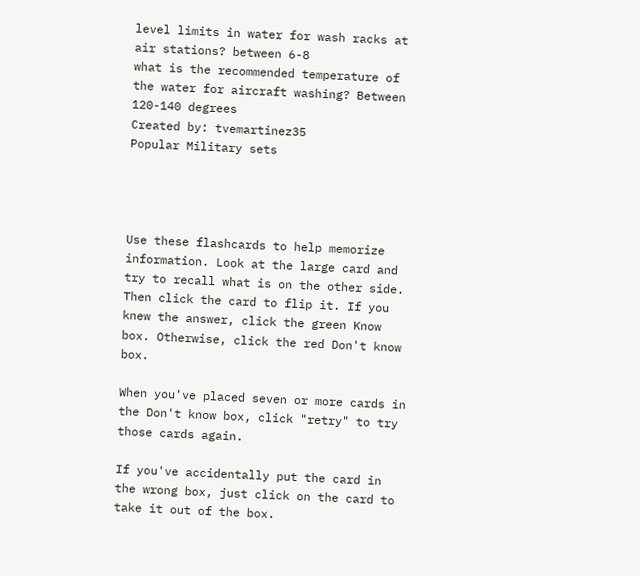level limits in water for wash racks at air stations? between 6-8
what is the recommended temperature of the water for aircraft washing? Between 120-140 degrees
Created by: tvemartinez35
Popular Military sets




Use these flashcards to help memorize information. Look at the large card and try to recall what is on the other side. Then click the card to flip it. If you knew the answer, click the green Know box. Otherwise, click the red Don't know box.

When you've placed seven or more cards in the Don't know box, click "retry" to try those cards again.

If you've accidentally put the card in the wrong box, just click on the card to take it out of the box.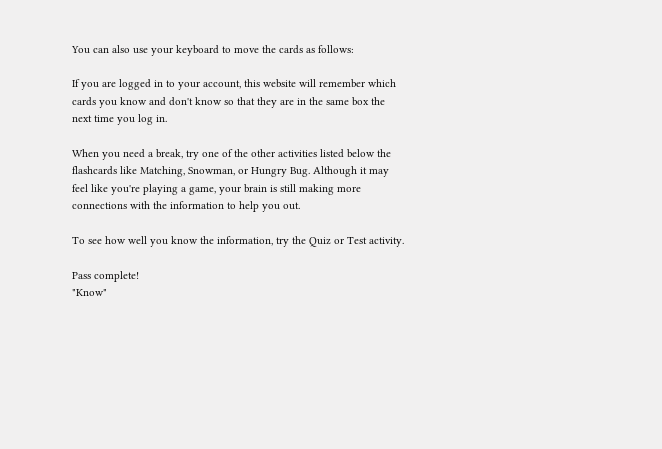You can also use your keyboard to move the cards as follows:

If you are logged in to your account, this website will remember which cards you know and don't know so that they are in the same box the next time you log in.

When you need a break, try one of the other activities listed below the flashcards like Matching, Snowman, or Hungry Bug. Although it may feel like you're playing a game, your brain is still making more connections with the information to help you out.

To see how well you know the information, try the Quiz or Test activity.

Pass complete!
"Know"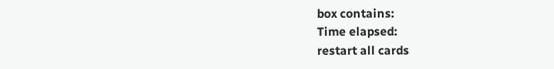box contains:
Time elapsed:
restart all cards